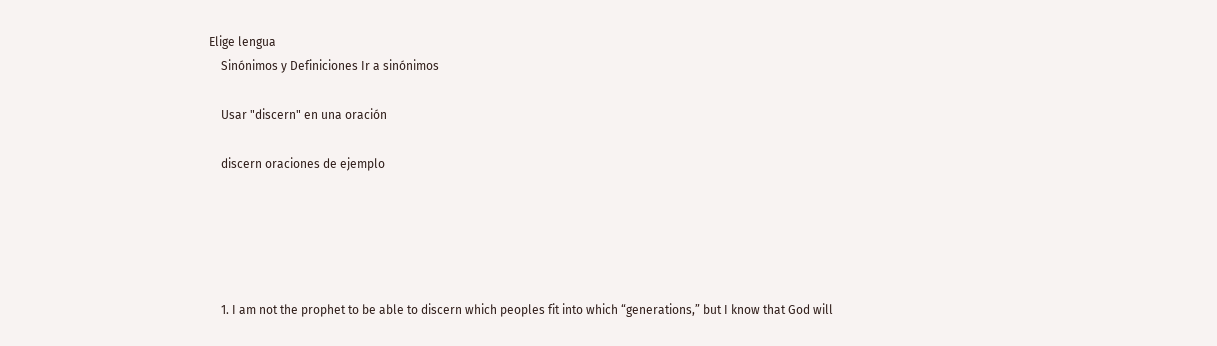Elige lengua
    Sinónimos y Definiciones Ir a sinónimos

    Usar "discern" en una oración

    discern oraciones de ejemplo





    1. I am not the prophet to be able to discern which peoples fit into which “generations,” but I know that God will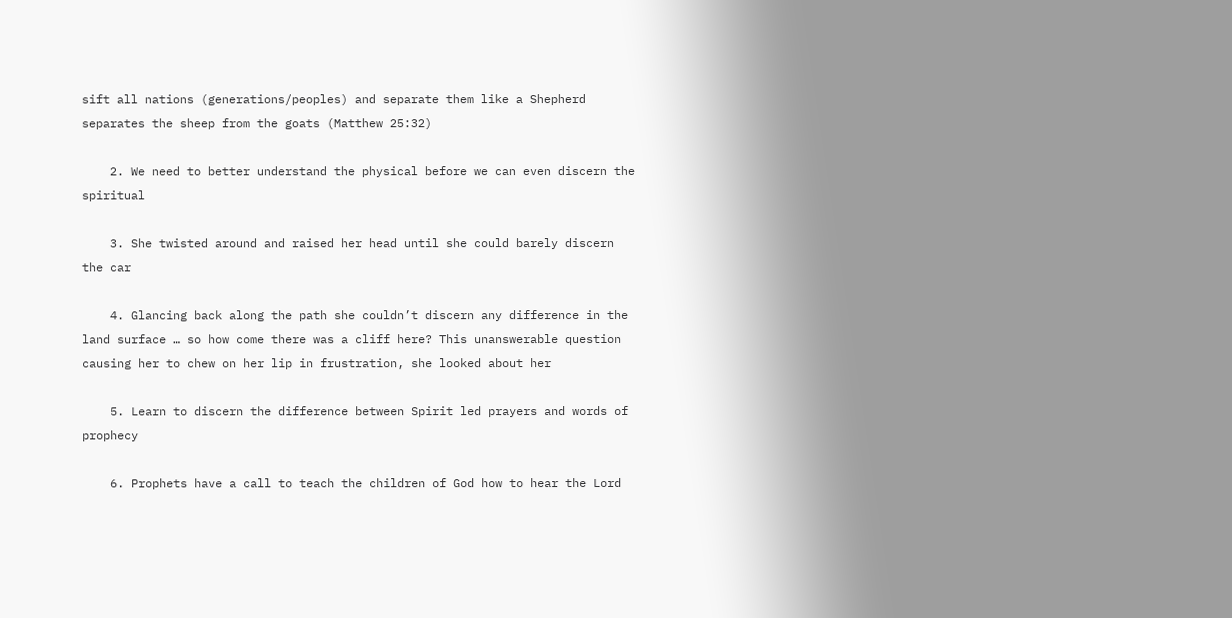sift all nations (generations/peoples) and separate them like a Shepherd separates the sheep from the goats (Matthew 25:32)

    2. We need to better understand the physical before we can even discern the spiritual

    3. She twisted around and raised her head until she could barely discern the car

    4. Glancing back along the path she couldn’t discern any difference in the land surface … so how come there was a cliff here? This unanswerable question causing her to chew on her lip in frustration, she looked about her

    5. Learn to discern the difference between Spirit led prayers and words of prophecy

    6. Prophets have a call to teach the children of God how to hear the Lord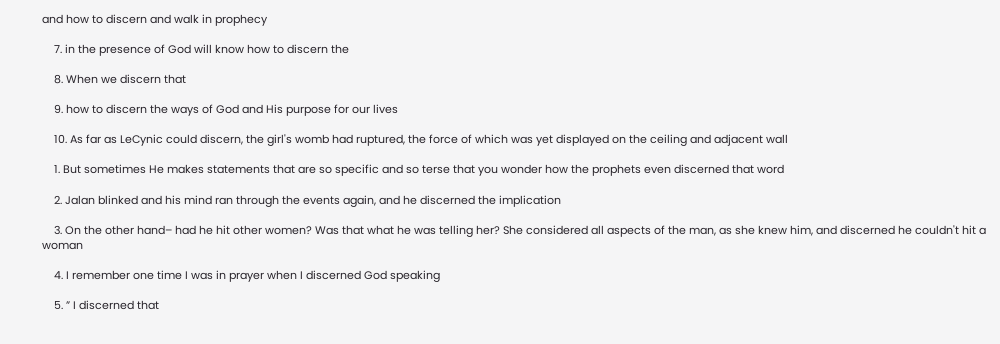and how to discern and walk in prophecy

    7. in the presence of God will know how to discern the

    8. When we discern that

    9. how to discern the ways of God and His purpose for our lives

    10. As far as LeCynic could discern, the girl's womb had ruptured, the force of which was yet displayed on the ceiling and adjacent wall

    1. But sometimes He makes statements that are so specific and so terse that you wonder how the prophets even discerned that word

    2. Jalan blinked and his mind ran through the events again, and he discerned the implication

    3. On the other hand– had he hit other women? Was that what he was telling her? She considered all aspects of the man, as she knew him, and discerned he couldn't hit a woman

    4. I remember one time I was in prayer when I discerned God speaking

    5. ” I discerned that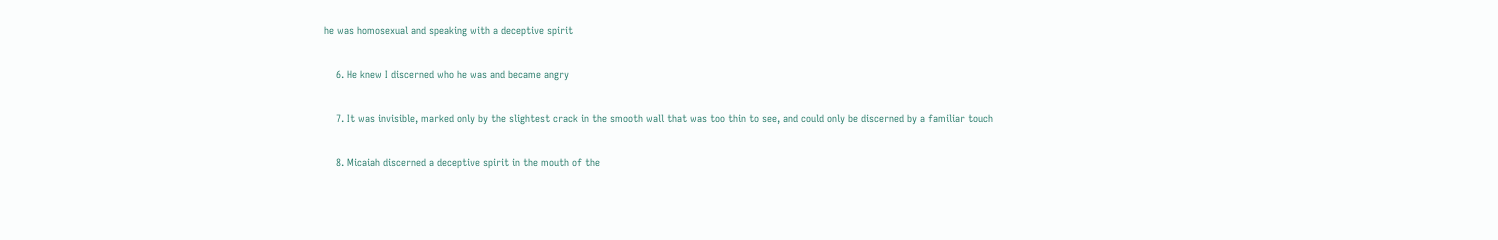he was homosexual and speaking with a deceptive spirit

    6. He knew I discerned who he was and became angry

    7. It was invisible, marked only by the slightest crack in the smooth wall that was too thin to see, and could only be discerned by a familiar touch

    8. Micaiah discerned a deceptive spirit in the mouth of the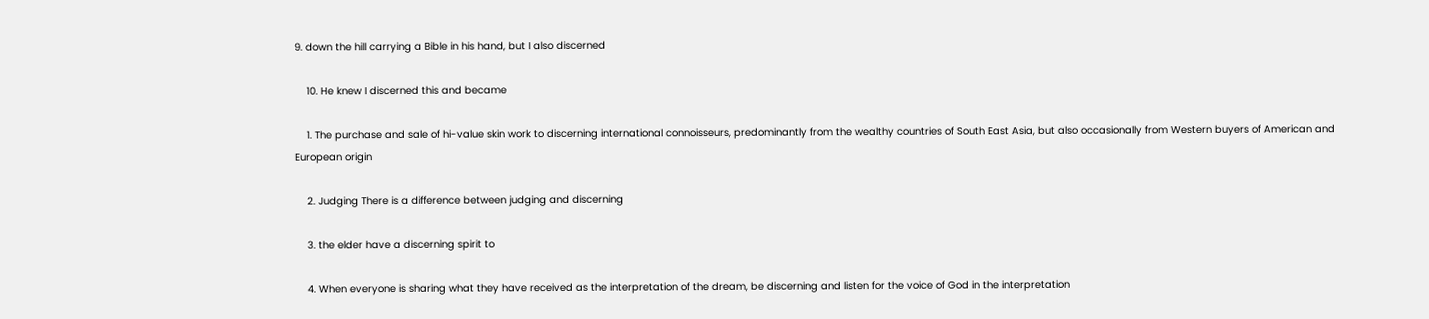9. down the hill carrying a Bible in his hand, but I also discerned

    10. He knew I discerned this and became

    1. The purchase and sale of hi-value skin work to discerning international connoisseurs, predominantly from the wealthy countries of South East Asia, but also occasionally from Western buyers of American and European origin

    2. Judging There is a difference between judging and discerning

    3. the elder have a discerning spirit to

    4. When everyone is sharing what they have received as the interpretation of the dream, be discerning and listen for the voice of God in the interpretation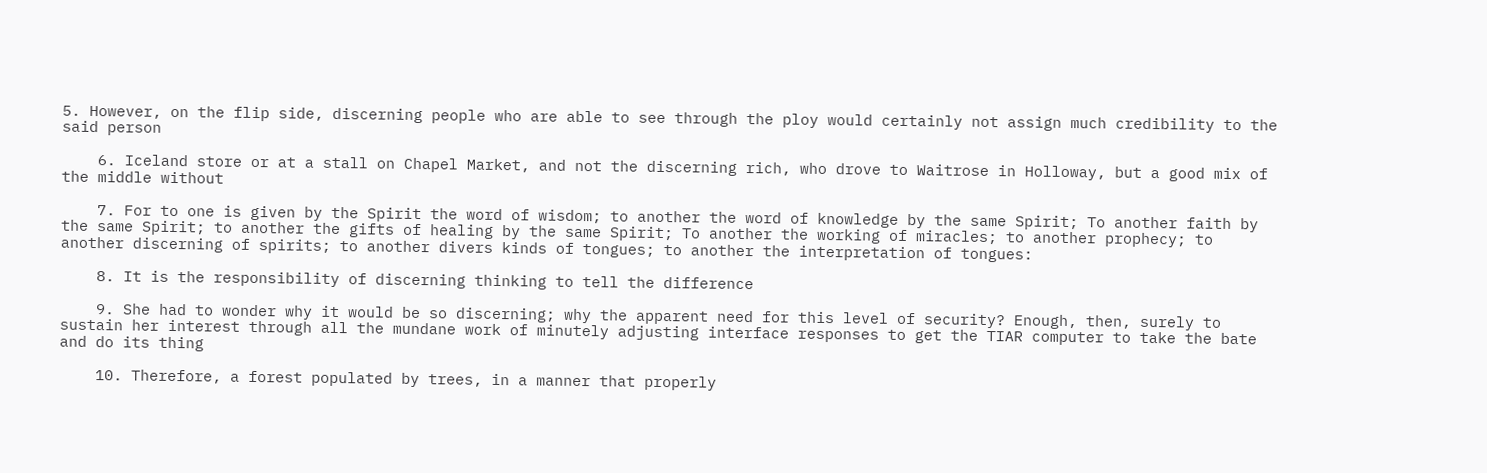5. However, on the flip side, discerning people who are able to see through the ploy would certainly not assign much credibility to the said person

    6. Iceland store or at a stall on Chapel Market, and not the discerning rich, who drove to Waitrose in Holloway, but a good mix of the middle without

    7. For to one is given by the Spirit the word of wisdom; to another the word of knowledge by the same Spirit; To another faith by the same Spirit; to another the gifts of healing by the same Spirit; To another the working of miracles; to another prophecy; to another discerning of spirits; to another divers kinds of tongues; to another the interpretation of tongues:

    8. It is the responsibility of discerning thinking to tell the difference

    9. She had to wonder why it would be so discerning; why the apparent need for this level of security? Enough, then, surely to sustain her interest through all the mundane work of minutely adjusting interface responses to get the TIAR computer to take the bate and do its thing

    10. Therefore, a forest populated by trees, in a manner that properly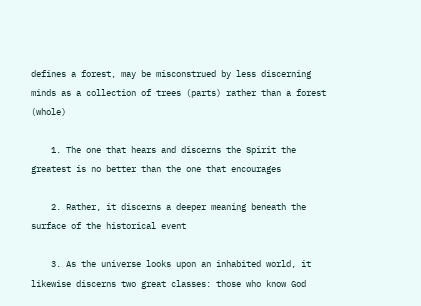defines a forest, may be misconstrued by less discerning minds as a collection of trees (parts) rather than a forest (whole)

    1. The one that hears and discerns the Spirit the greatest is no better than the one that encourages

    2. Rather, it discerns a deeper meaning beneath the surface of the historical event

    3. As the universe looks upon an inhabited world, it likewise discerns two great classes: those who know God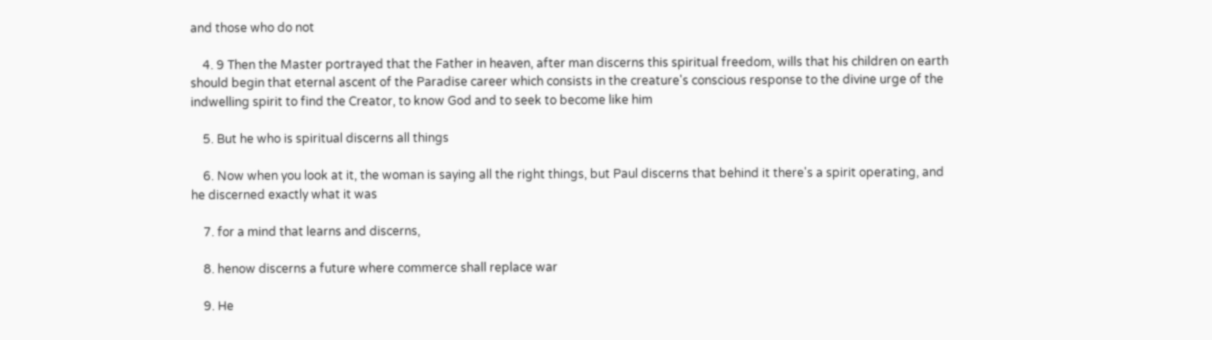and those who do not

    4. 9 Then the Master portrayed that the Father in heaven, after man discerns this spiritual freedom, wills that his children on earth should begin that eternal ascent of the Paradise career which consists in the creature's conscious response to the divine urge of the indwelling spirit to find the Creator, to know God and to seek to become like him

    5. But he who is spiritual discerns all things

    6. Now when you look at it, the woman is saying all the right things, but Paul discerns that behind it there's a spirit operating, and he discerned exactly what it was

    7. for a mind that learns and discerns,

    8. henow discerns a future where commerce shall replace war

    9. He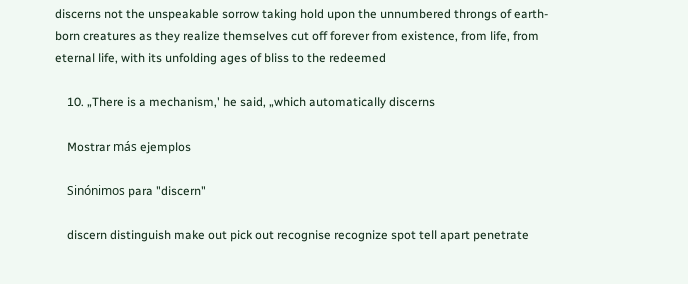discerns not the unspeakable sorrow taking hold upon the unnumbered throngs of earth-born creatures as they realize themselves cut off forever from existence, from life, from eternal life, with its unfolding ages of bliss to the redeemed

    10. „There is a mechanism,' he said, „which automatically discerns

    Mostrar más ejemplos

    Sinónimos para "discern"

    discern distinguish make out pick out recognise recognize spot tell apart penetrate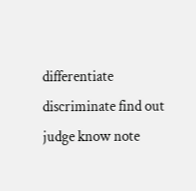differentiate discriminate find out judge know note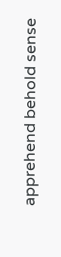apprehend behold sense